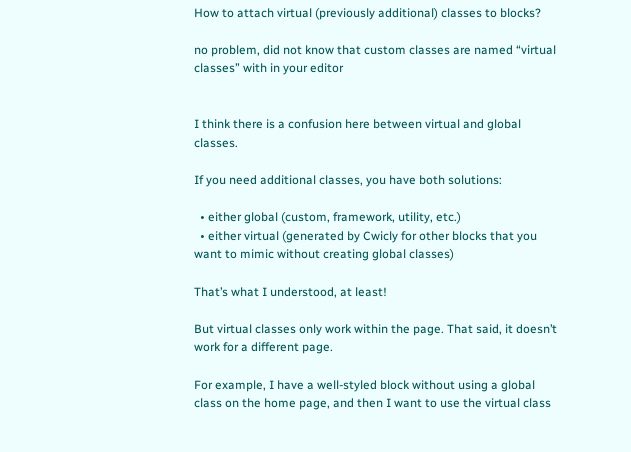How to attach virtual (previously additional) classes to blocks?

no problem, did not know that custom classes are named “virtual classes” with in your editor


I think there is a confusion here between virtual and global classes.

If you need additional classes, you have both solutions:

  • either global (custom, framework, utility, etc.)
  • either virtual (generated by Cwicly for other blocks that you want to mimic without creating global classes)

That’s what I understood, at least!

But virtual classes only work within the page. That said, it doesn’t work for a different page.

For example, I have a well-styled block without using a global class on the home page, and then I want to use the virtual class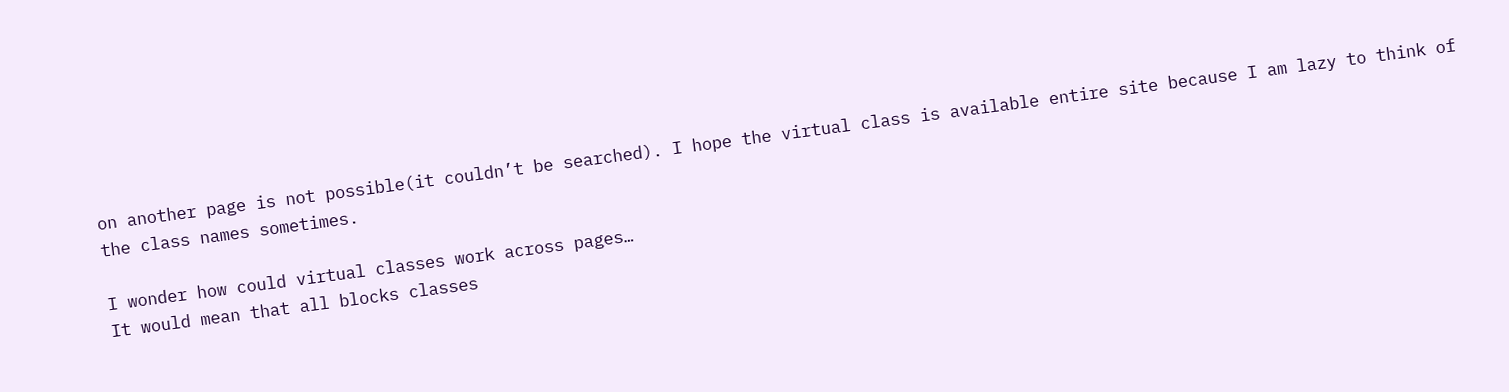on another page is not possible(it couldn’t be searched). I hope the virtual class is available entire site because I am lazy to think of the class names sometimes.

I wonder how could virtual classes work across pages…
It would mean that all blocks classes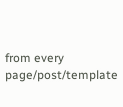from every page/post/template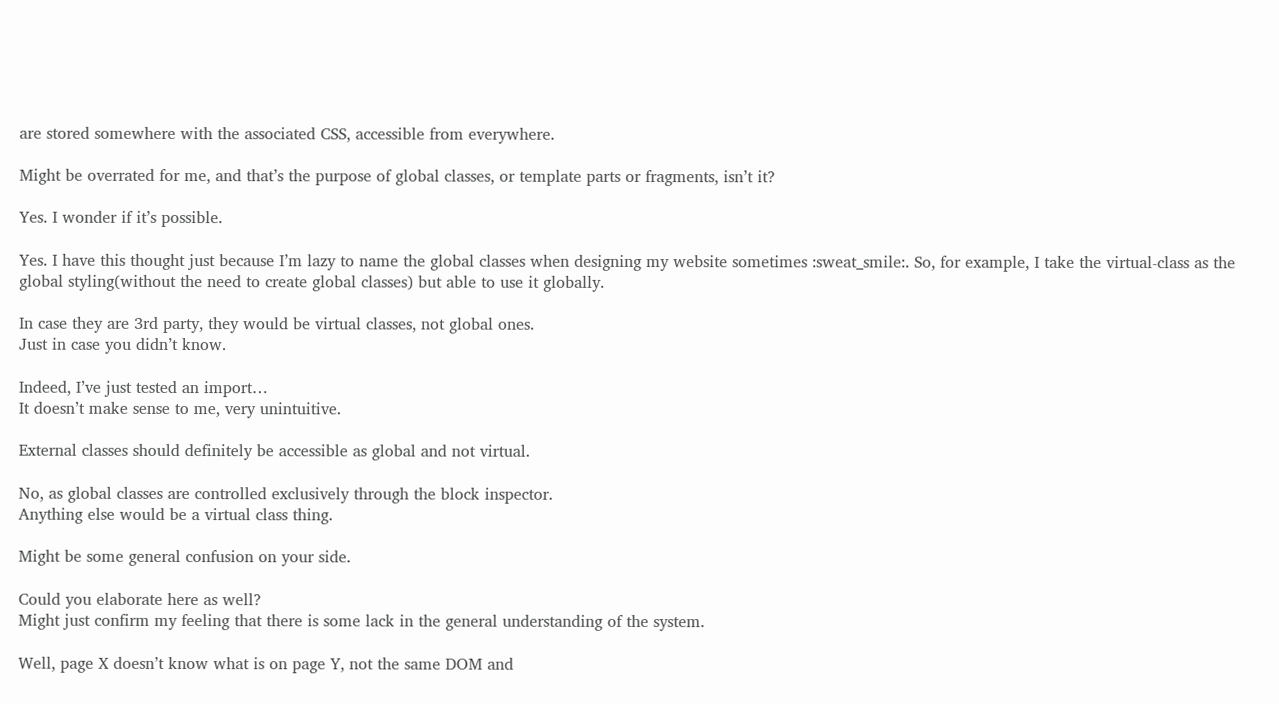are stored somewhere with the associated CSS, accessible from everywhere.

Might be overrated for me, and that’s the purpose of global classes, or template parts or fragments, isn’t it?

Yes. I wonder if it’s possible.

Yes. I have this thought just because I’m lazy to name the global classes when designing my website sometimes :sweat_smile:. So, for example, I take the virtual-class as the global styling(without the need to create global classes) but able to use it globally.

In case they are 3rd party, they would be virtual classes, not global ones.
Just in case you didn’t know.

Indeed, I’ve just tested an import…
It doesn’t make sense to me, very unintuitive.

External classes should definitely be accessible as global and not virtual.

No, as global classes are controlled exclusively through the block inspector.
Anything else would be a virtual class thing.

Might be some general confusion on your side.

Could you elaborate here as well?
Might just confirm my feeling that there is some lack in the general understanding of the system.

Well, page X doesn’t know what is on page Y, not the same DOM and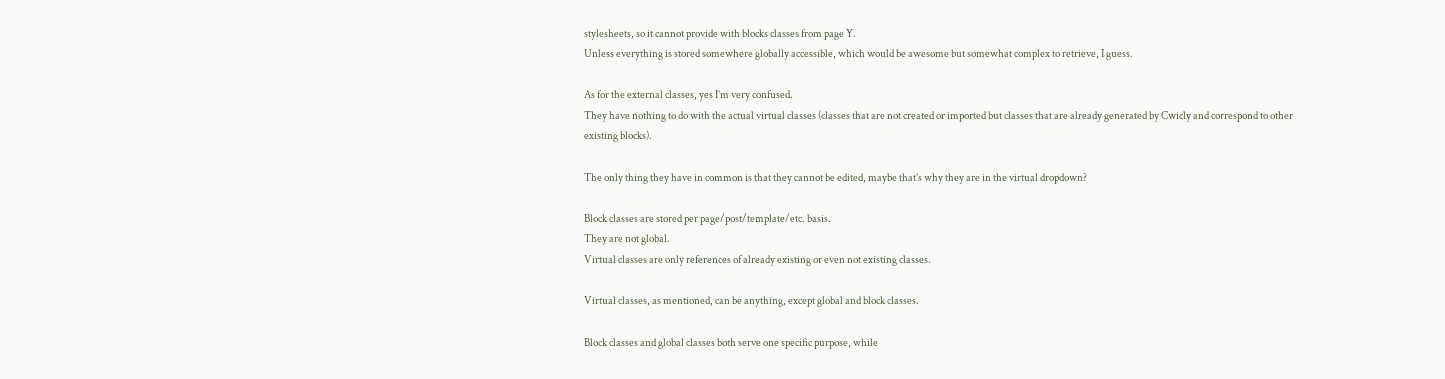stylesheets, so it cannot provide with blocks classes from page Y.
Unless everything is stored somewhere globally accessible, which would be awesome but somewhat complex to retrieve, I guess.

As for the external classes, yes I’m very confused.
They have nothing to do with the actual virtual classes (classes that are not created or imported but classes that are already generated by Cwicly and correspond to other existing blocks).

The only thing they have in common is that they cannot be edited, maybe that’s why they are in the virtual dropdown?

Block classes are stored per page/post/template/etc. basis.
They are not global.
Virtual classes are only references of already existing or even not existing classes.

Virtual classes, as mentioned, can be anything, except global and block classes.

Block classes and global classes both serve one specific purpose, while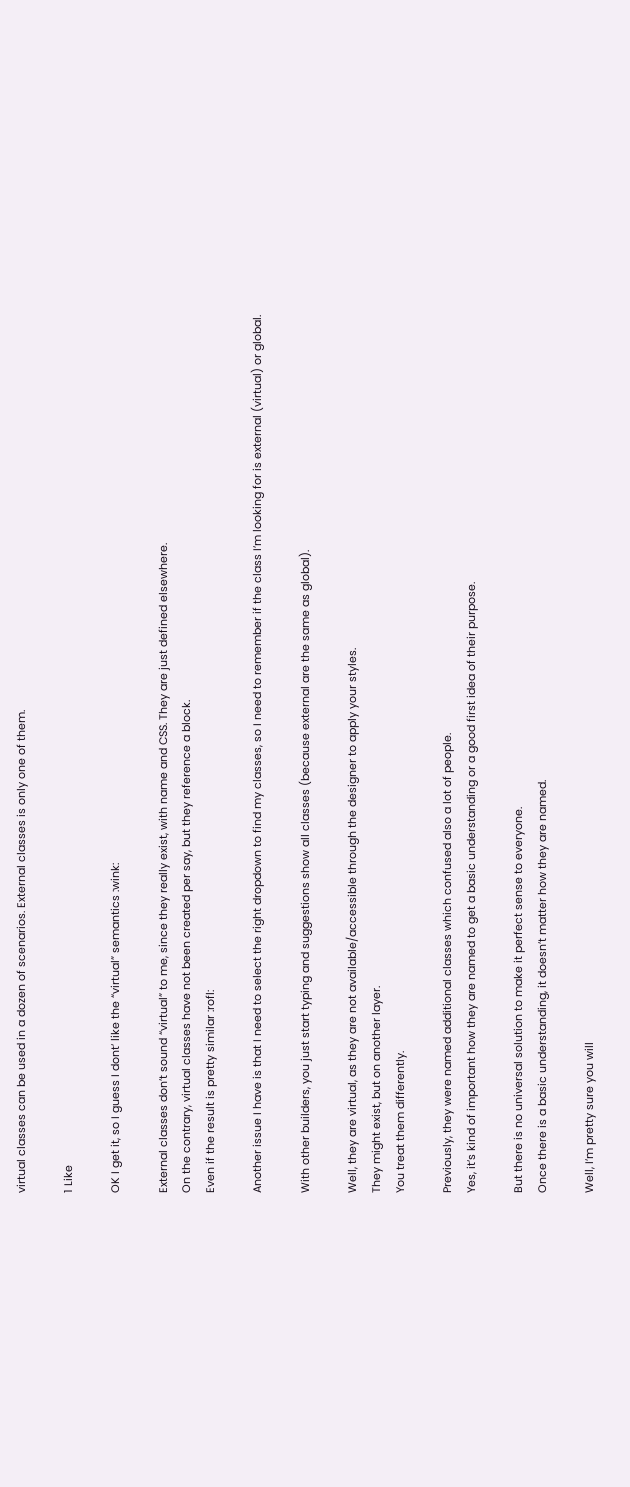virtual classes can be used in a dozen of scenarios. External classes is only one of them.

1 Like

OK I get it, so I guess I dont’ like the “virtual” semantics :wink:

External classes don’t sound “virtual” to me, since they really exist, with name and CSS. They are just defined elsewhere.
On the contrary, virtual classes have not been created per say, but they reference a block.
Even if the result is pretty similar :rofl:

Another issue I have is that I need to select the right dropdown to find my classes, so I need to remember if the class I’m looking for is external (virtual) or global.

With other builders, you just start typing and suggestions show all classes (because external are the same as global).

Well, they are virtual, as they are not available/accessible through the designer to apply your styles.
They might exist, but on another layer.
You treat them differently.

Previously, they were named additional classes which confused also a lot of people.
Yes, it’s kind of important how they are named to get a basic understanding or a good first idea of their purpose.

But there is no universal solution to make it perfect sense to everyone.
Once there is a basic understanding, it doesn’t matter how they are named.

Well, I’m pretty sure you will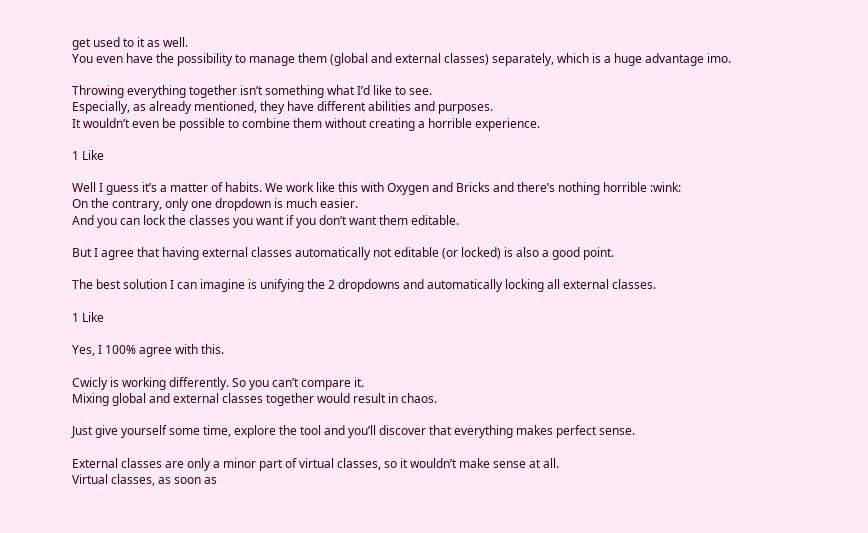get used to it as well.
You even have the possibility to manage them (global and external classes) separately, which is a huge advantage imo.

Throwing everything together isn’t something what I’d like to see.
Especially, as already mentioned, they have different abilities and purposes.
It wouldn’t even be possible to combine them without creating a horrible experience.

1 Like

Well I guess it’s a matter of habits. We work like this with Oxygen and Bricks and there’s nothing horrible :wink:
On the contrary, only one dropdown is much easier.
And you can lock the classes you want if you don’t want them editable.

But I agree that having external classes automatically not editable (or locked) is also a good point.

The best solution I can imagine is unifying the 2 dropdowns and automatically locking all external classes.

1 Like

Yes, I 100% agree with this.

Cwicly is working differently. So you can’t compare it.
Mixing global and external classes together would result in chaos.

Just give yourself some time, explore the tool and you’ll discover that everything makes perfect sense.

External classes are only a minor part of virtual classes, so it wouldn’t make sense at all.
Virtual classes, as soon as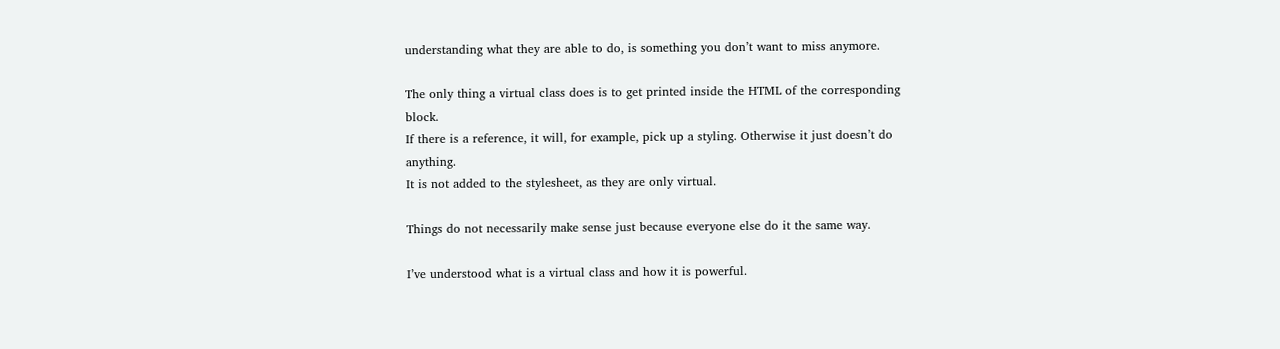understanding what they are able to do, is something you don’t want to miss anymore.

The only thing a virtual class does is to get printed inside the HTML of the corresponding block.
If there is a reference, it will, for example, pick up a styling. Otherwise it just doesn’t do anything.
It is not added to the stylesheet, as they are only virtual.

Things do not necessarily make sense just because everyone else do it the same way.

I’ve understood what is a virtual class and how it is powerful.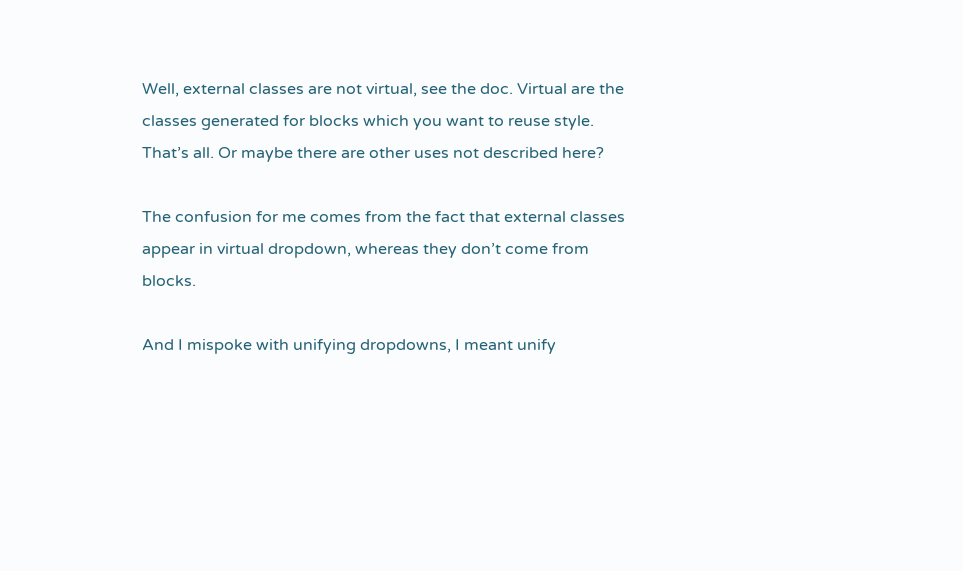Well, external classes are not virtual, see the doc. Virtual are the classes generated for blocks which you want to reuse style. That’s all. Or maybe there are other uses not described here?

The confusion for me comes from the fact that external classes appear in virtual dropdown, whereas they don’t come from blocks.

And I mispoke with unifying dropdowns, I meant unify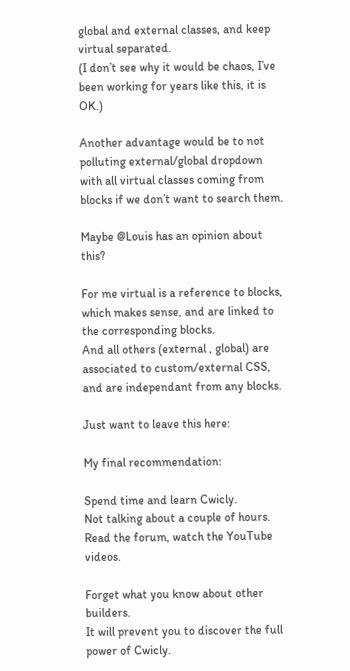global and external classes, and keep virtual separated.
(I don’t see why it would be chaos, I’ve been working for years like this, it is OK.)

Another advantage would be to not polluting external/global dropdown with all virtual classes coming from blocks if we don’t want to search them.

Maybe @Louis has an opinion about this?

For me virtual is a reference to blocks, which makes sense, and are linked to the corresponding blocks.
And all others (external , global) are associated to custom/external CSS, and are independant from any blocks.

Just want to leave this here:

My final recommendation:

Spend time and learn Cwicly.
Not talking about a couple of hours.
Read the forum, watch the YouTube videos.

Forget what you know about other builders.
It will prevent you to discover the full power of Cwicly.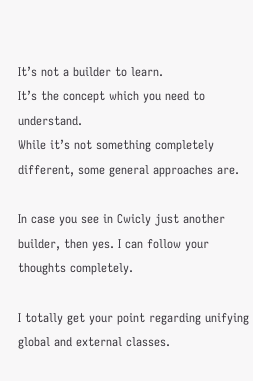It’s not a builder to learn.
It’s the concept which you need to understand.
While it’s not something completely different, some general approaches are.

In case you see in Cwicly just another builder, then yes. I can follow your thoughts completely.

I totally get your point regarding unifying global and external classes.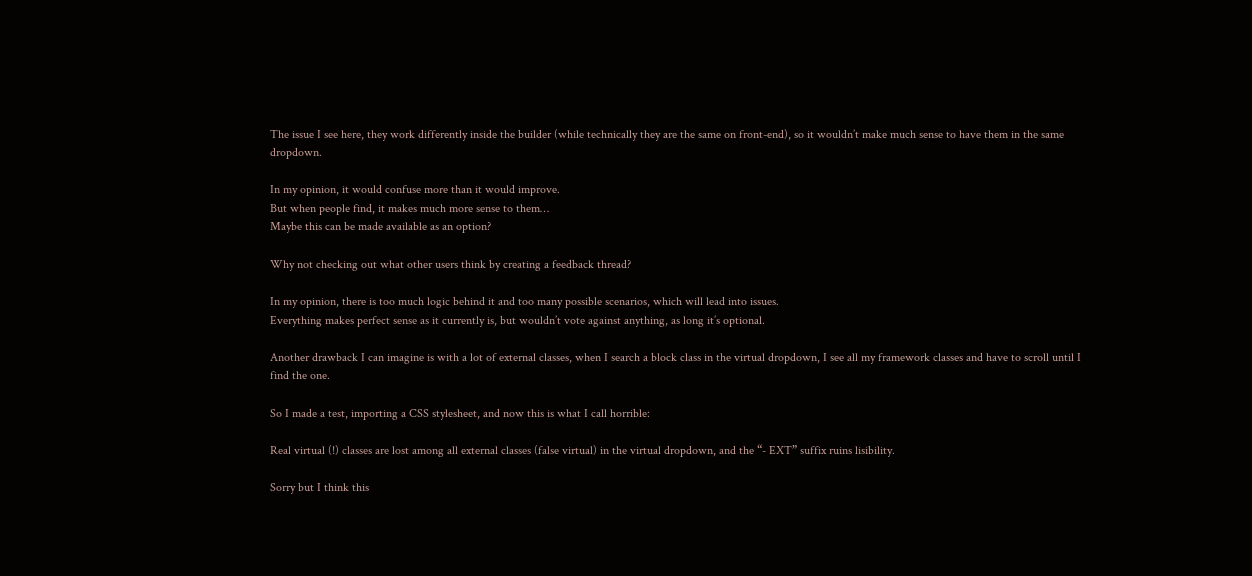The issue I see here, they work differently inside the builder (while technically they are the same on front-end), so it wouldn’t make much sense to have them in the same dropdown.

In my opinion, it would confuse more than it would improve.
But when people find, it makes much more sense to them…
Maybe this can be made available as an option?

Why not checking out what other users think by creating a feedback thread?

In my opinion, there is too much logic behind it and too many possible scenarios, which will lead into issues.
Everything makes perfect sense as it currently is, but wouldn’t vote against anything, as long it’s optional.

Another drawback I can imagine is with a lot of external classes, when I search a block class in the virtual dropdown, I see all my framework classes and have to scroll until I find the one.

So I made a test, importing a CSS stylesheet, and now this is what I call horrible:

Real virtual (!) classes are lost among all external classes (false virtual) in the virtual dropdown, and the “- EXT” suffix ruins lisibility.

Sorry but I think this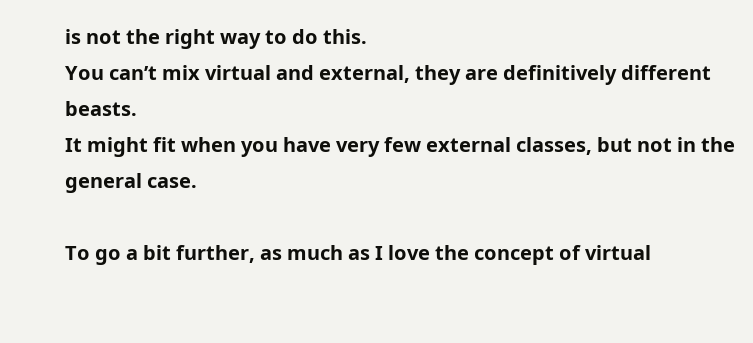is not the right way to do this.
You can’t mix virtual and external, they are definitively different beasts.
It might fit when you have very few external classes, but not in the general case.

To go a bit further, as much as I love the concept of virtual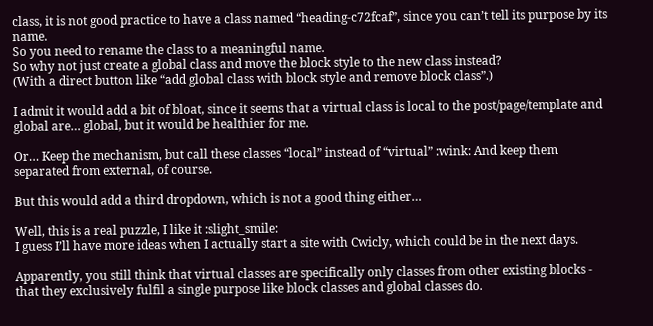class, it is not good practice to have a class named “heading-c72fcaf”, since you can’t tell its purpose by its name.
So you need to rename the class to a meaningful name.
So why not just create a global class and move the block style to the new class instead?
(With a direct button like “add global class with block style and remove block class”.)

I admit it would add a bit of bloat, since it seems that a virtual class is local to the post/page/template and global are… global, but it would be healthier for me.

Or… Keep the mechanism, but call these classes “local” instead of “virtual” :wink: And keep them separated from external, of course.

But this would add a third dropdown, which is not a good thing either…

Well, this is a real puzzle, I like it :slight_smile:
I guess I’ll have more ideas when I actually start a site with Cwicly, which could be in the next days.

Apparently, you still think that virtual classes are specifically only classes from other existing blocks - that they exclusively fulfil a single purpose like block classes and global classes do.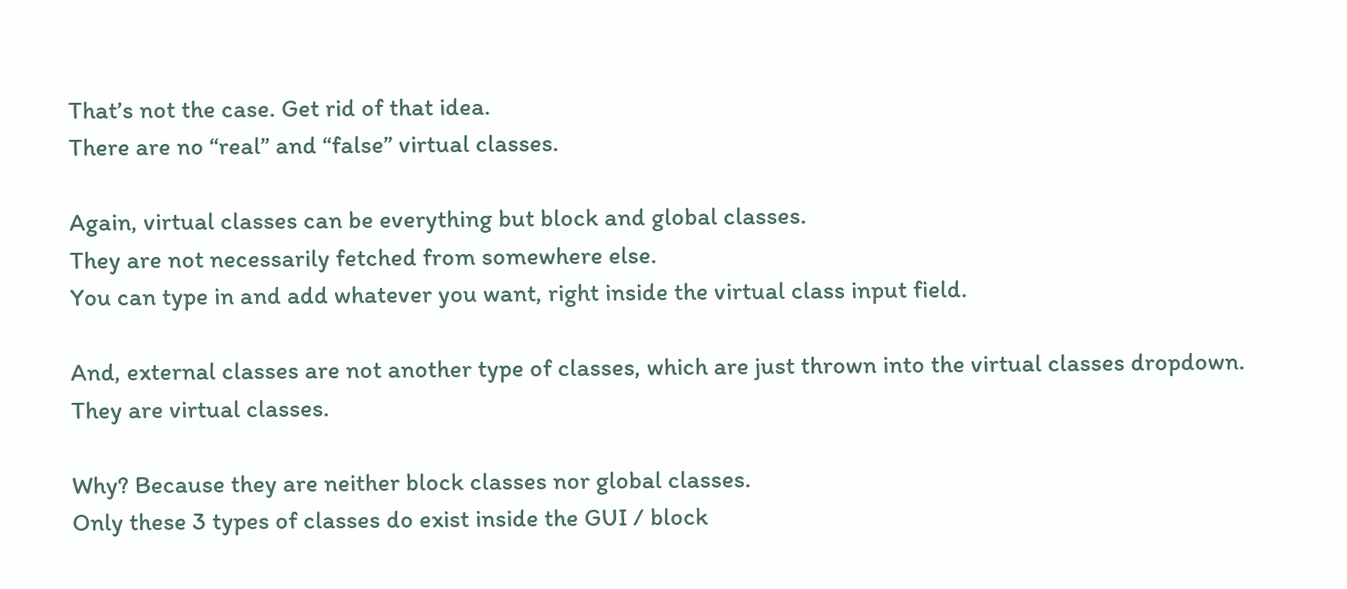That’s not the case. Get rid of that idea.
There are no “real” and “false” virtual classes.

Again, virtual classes can be everything but block and global classes.
They are not necessarily fetched from somewhere else.
You can type in and add whatever you want, right inside the virtual class input field.

And, external classes are not another type of classes, which are just thrown into the virtual classes dropdown.
They are virtual classes.

Why? Because they are neither block classes nor global classes.
Only these 3 types of classes do exist inside the GUI / block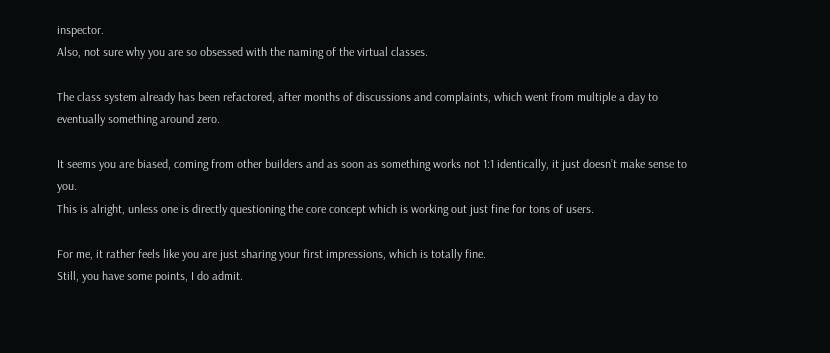inspector.
Also, not sure why you are so obsessed with the naming of the virtual classes.

The class system already has been refactored, after months of discussions and complaints, which went from multiple a day to eventually something around zero.

It seems you are biased, coming from other builders and as soon as something works not 1:1 identically, it just doesn’t make sense to you.
This is alright, unless one is directly questioning the core concept which is working out just fine for tons of users.

For me, it rather feels like you are just sharing your first impressions, which is totally fine.
Still, you have some points, I do admit.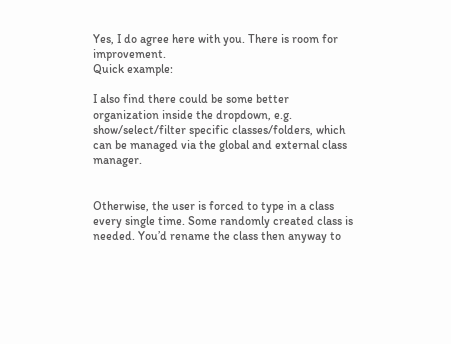Yes, I do agree here with you. There is room for improvement.
Quick example:

I also find there could be some better organization inside the dropdown, e.g. show/select/filter specific classes/folders, which can be managed via the global and external class manager.


Otherwise, the user is forced to type in a class every single time. Some randomly created class is needed. You’d rename the class then anyway to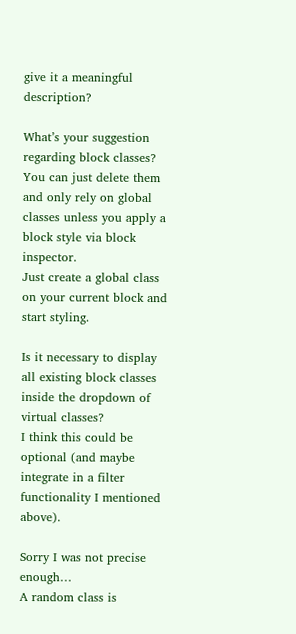give it a meaningful description?

What’s your suggestion regarding block classes?
You can just delete them and only rely on global classes unless you apply a block style via block inspector.
Just create a global class on your current block and start styling.

Is it necessary to display all existing block classes inside the dropdown of virtual classes?
I think this could be optional (and maybe integrate in a filter functionality I mentioned above).

Sorry I was not precise enough…
A random class is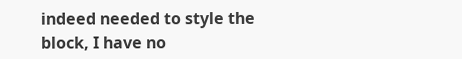indeed needed to style the block, I have no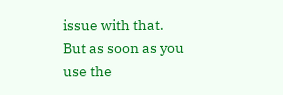issue with that.
But as soon as you use the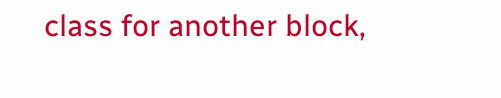class for another block,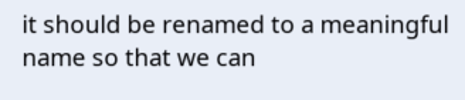it should be renamed to a meaningful name so that we can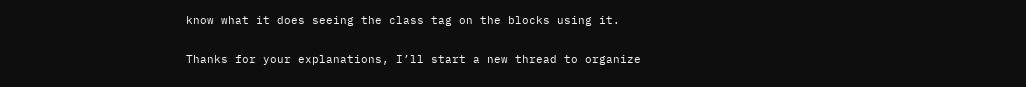know what it does seeing the class tag on the blocks using it.

Thanks for your explanations, I’ll start a new thread to organize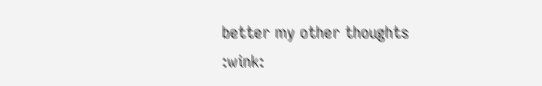better my other thoughts :wink: